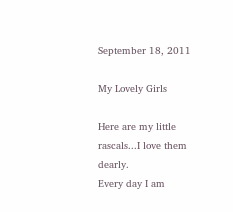September 18, 2011

My Lovely Girls

Here are my little rascals...I love them dearly.
Every day I am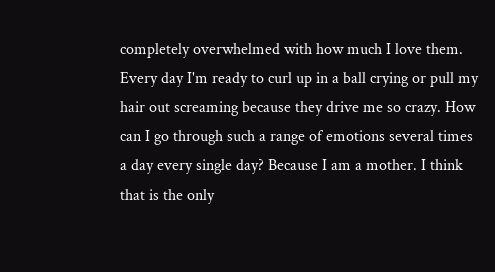completely overwhelmed with how much I love them. Every day I'm ready to curl up in a ball crying or pull my hair out screaming because they drive me so crazy. How can I go through such a range of emotions several times a day every single day? Because I am a mother. I think that is the only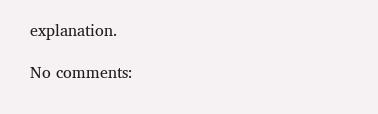explanation.

No comments: